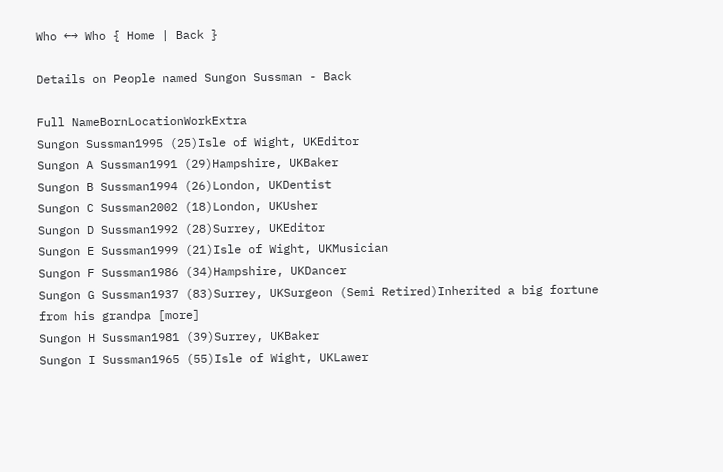Who ←→ Who { Home | Back }

Details on People named Sungon Sussman - Back

Full NameBornLocationWorkExtra
Sungon Sussman1995 (25)Isle of Wight, UKEditor
Sungon A Sussman1991 (29)Hampshire, UKBaker
Sungon B Sussman1994 (26)London, UKDentist
Sungon C Sussman2002 (18)London, UKUsher
Sungon D Sussman1992 (28)Surrey, UKEditor
Sungon E Sussman1999 (21)Isle of Wight, UKMusician
Sungon F Sussman1986 (34)Hampshire, UKDancer
Sungon G Sussman1937 (83)Surrey, UKSurgeon (Semi Retired)Inherited a big fortune from his grandpa [more]
Sungon H Sussman1981 (39)Surrey, UKBaker
Sungon I Sussman1965 (55)Isle of Wight, UKLawer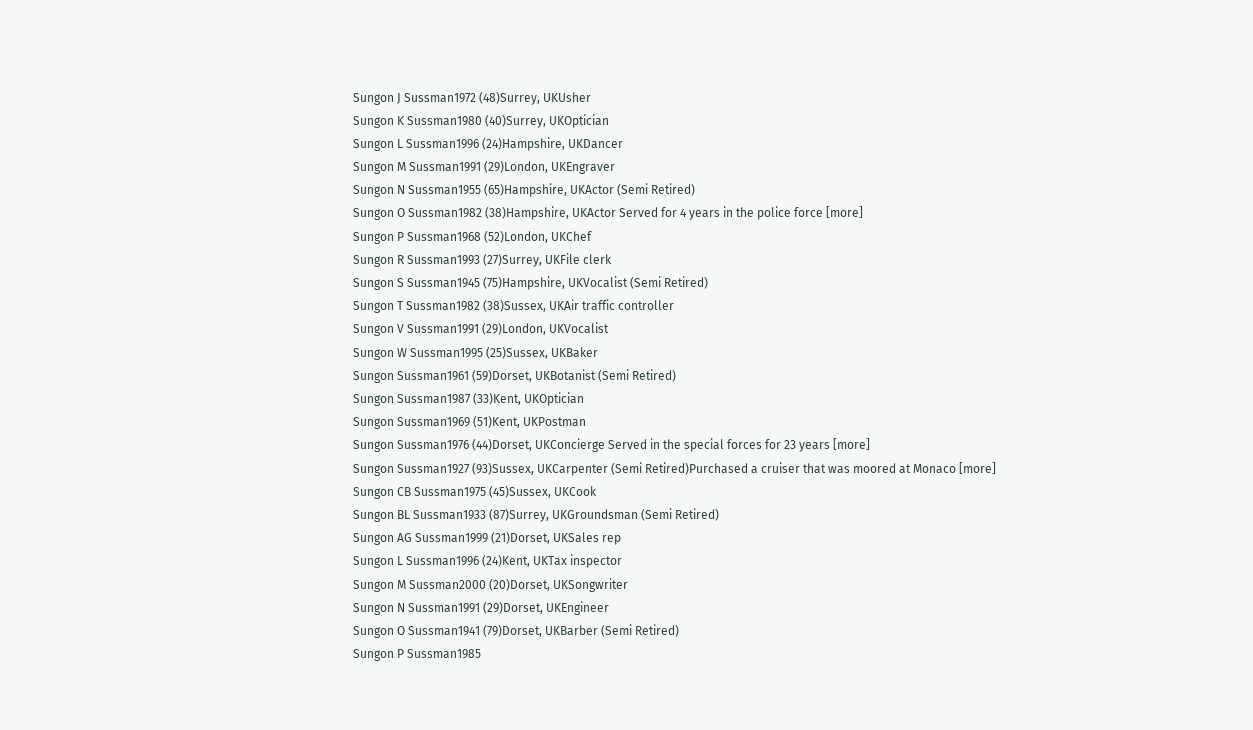Sungon J Sussman1972 (48)Surrey, UKUsher
Sungon K Sussman1980 (40)Surrey, UKOptician
Sungon L Sussman1996 (24)Hampshire, UKDancer
Sungon M Sussman1991 (29)London, UKEngraver
Sungon N Sussman1955 (65)Hampshire, UKActor (Semi Retired)
Sungon O Sussman1982 (38)Hampshire, UKActor Served for 4 years in the police force [more]
Sungon P Sussman1968 (52)London, UKChef
Sungon R Sussman1993 (27)Surrey, UKFile clerk
Sungon S Sussman1945 (75)Hampshire, UKVocalist (Semi Retired)
Sungon T Sussman1982 (38)Sussex, UKAir traffic controller
Sungon V Sussman1991 (29)London, UKVocalist
Sungon W Sussman1995 (25)Sussex, UKBaker
Sungon Sussman1961 (59)Dorset, UKBotanist (Semi Retired)
Sungon Sussman1987 (33)Kent, UKOptician
Sungon Sussman1969 (51)Kent, UKPostman
Sungon Sussman1976 (44)Dorset, UKConcierge Served in the special forces for 23 years [more]
Sungon Sussman1927 (93)Sussex, UKCarpenter (Semi Retired)Purchased a cruiser that was moored at Monaco [more]
Sungon CB Sussman1975 (45)Sussex, UKCook
Sungon BL Sussman1933 (87)Surrey, UKGroundsman (Semi Retired)
Sungon AG Sussman1999 (21)Dorset, UKSales rep
Sungon L Sussman1996 (24)Kent, UKTax inspector
Sungon M Sussman2000 (20)Dorset, UKSongwriter
Sungon N Sussman1991 (29)Dorset, UKEngineer
Sungon O Sussman1941 (79)Dorset, UKBarber (Semi Retired)
Sungon P Sussman1985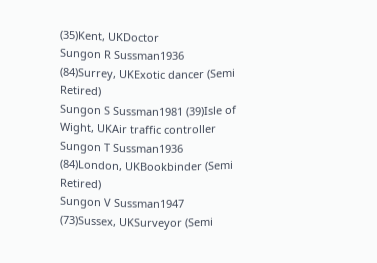(35)Kent, UKDoctor
Sungon R Sussman1936 (84)Surrey, UKExotic dancer (Semi Retired)
Sungon S Sussman1981 (39)Isle of Wight, UKAir traffic controller
Sungon T Sussman1936 (84)London, UKBookbinder (Semi Retired)
Sungon V Sussman1947 (73)Sussex, UKSurveyor (Semi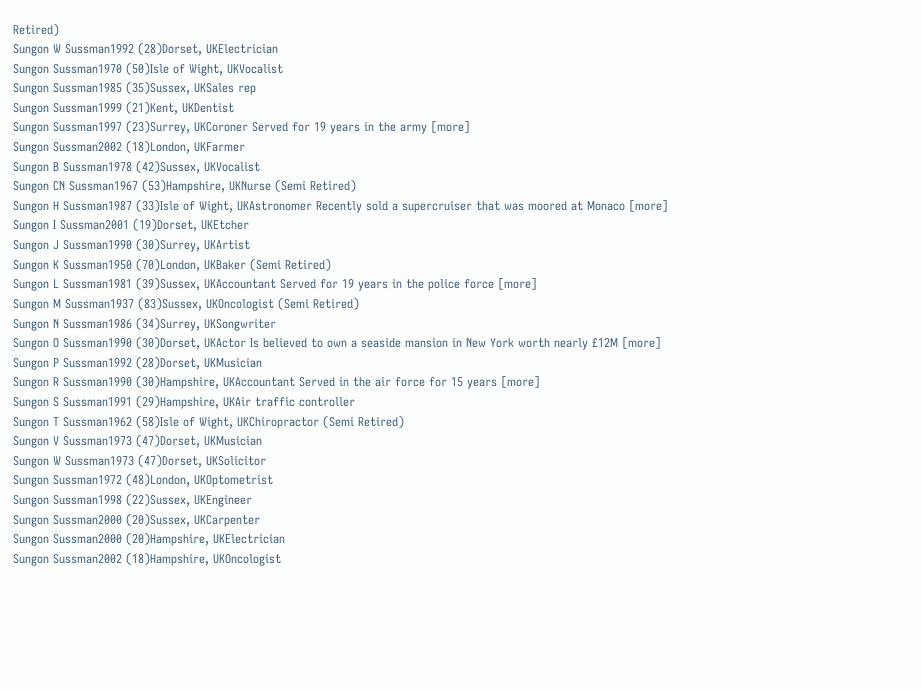Retired)
Sungon W Sussman1992 (28)Dorset, UKElectrician
Sungon Sussman1970 (50)Isle of Wight, UKVocalist
Sungon Sussman1985 (35)Sussex, UKSales rep
Sungon Sussman1999 (21)Kent, UKDentist
Sungon Sussman1997 (23)Surrey, UKCoroner Served for 19 years in the army [more]
Sungon Sussman2002 (18)London, UKFarmer
Sungon B Sussman1978 (42)Sussex, UKVocalist
Sungon CN Sussman1967 (53)Hampshire, UKNurse (Semi Retired)
Sungon H Sussman1987 (33)Isle of Wight, UKAstronomer Recently sold a supercruiser that was moored at Monaco [more]
Sungon I Sussman2001 (19)Dorset, UKEtcher
Sungon J Sussman1990 (30)Surrey, UKArtist
Sungon K Sussman1950 (70)London, UKBaker (Semi Retired)
Sungon L Sussman1981 (39)Sussex, UKAccountant Served for 19 years in the police force [more]
Sungon M Sussman1937 (83)Sussex, UKOncologist (Semi Retired)
Sungon N Sussman1986 (34)Surrey, UKSongwriter
Sungon O Sussman1990 (30)Dorset, UKActor Is believed to own a seaside mansion in New York worth nearly £12M [more]
Sungon P Sussman1992 (28)Dorset, UKMusician
Sungon R Sussman1990 (30)Hampshire, UKAccountant Served in the air force for 15 years [more]
Sungon S Sussman1991 (29)Hampshire, UKAir traffic controller
Sungon T Sussman1962 (58)Isle of Wight, UKChiropractor (Semi Retired)
Sungon V Sussman1973 (47)Dorset, UKMusician
Sungon W Sussman1973 (47)Dorset, UKSolicitor
Sungon Sussman1972 (48)London, UKOptometrist
Sungon Sussman1998 (22)Sussex, UKEngineer
Sungon Sussman2000 (20)Sussex, UKCarpenter
Sungon Sussman2000 (20)Hampshire, UKElectrician
Sungon Sussman2002 (18)Hampshire, UKOncologist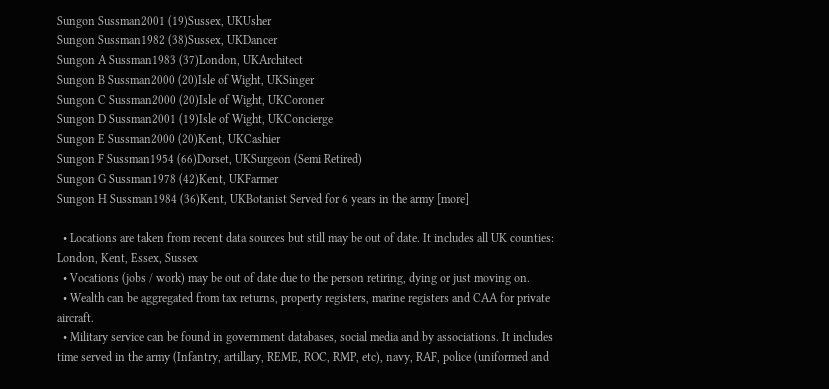Sungon Sussman2001 (19)Sussex, UKUsher
Sungon Sussman1982 (38)Sussex, UKDancer
Sungon A Sussman1983 (37)London, UKArchitect
Sungon B Sussman2000 (20)Isle of Wight, UKSinger
Sungon C Sussman2000 (20)Isle of Wight, UKCoroner
Sungon D Sussman2001 (19)Isle of Wight, UKConcierge
Sungon E Sussman2000 (20)Kent, UKCashier
Sungon F Sussman1954 (66)Dorset, UKSurgeon (Semi Retired)
Sungon G Sussman1978 (42)Kent, UKFarmer
Sungon H Sussman1984 (36)Kent, UKBotanist Served for 6 years in the army [more]

  • Locations are taken from recent data sources but still may be out of date. It includes all UK counties: London, Kent, Essex, Sussex
  • Vocations (jobs / work) may be out of date due to the person retiring, dying or just moving on.
  • Wealth can be aggregated from tax returns, property registers, marine registers and CAA for private aircraft.
  • Military service can be found in government databases, social media and by associations. It includes time served in the army (Infantry, artillary, REME, ROC, RMP, etc), navy, RAF, police (uniformed and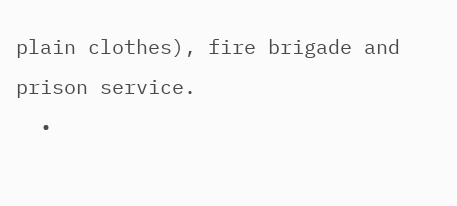plain clothes), fire brigade and prison service.
  •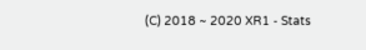(C) 2018 ~ 2020 XR1 - Stats